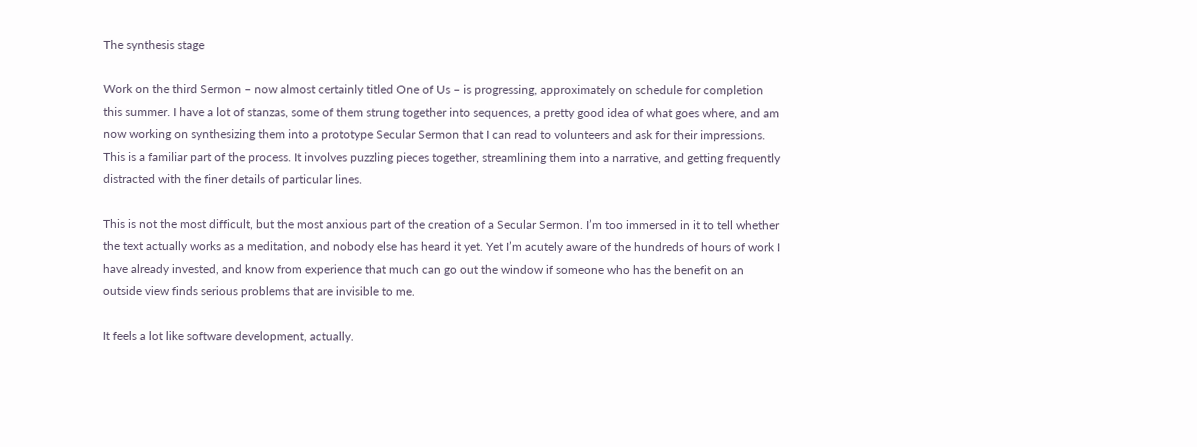The synthesis stage

Work on the third Sermon – now almost certainly titled One of Us – is progressing, approximately on schedule for completion this summer. I have a lot of stanzas, some of them strung together into sequences, a pretty good idea of what goes where, and am now working on synthesizing them into a prototype Secular Sermon that I can read to volunteers and ask for their impressions. This is a familiar part of the process. It involves puzzling pieces together, streamlining them into a narrative, and getting frequently distracted with the finer details of particular lines.

This is not the most difficult, but the most anxious part of the creation of a Secular Sermon. I’m too immersed in it to tell whether the text actually works as a meditation, and nobody else has heard it yet. Yet I’m acutely aware of the hundreds of hours of work I have already invested, and know from experience that much can go out the window if someone who has the benefit on an outside view finds serious problems that are invisible to me.

It feels a lot like software development, actually.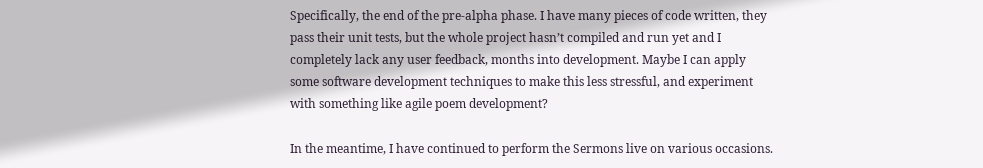Specifically, the end of the pre-alpha phase. I have many pieces of code written, they pass their unit tests, but the whole project hasn’t compiled and run yet and I completely lack any user feedback, months into development. Maybe I can apply some software development techniques to make this less stressful, and experiment with something like agile poem development?

In the meantime, I have continued to perform the Sermons live on various occasions.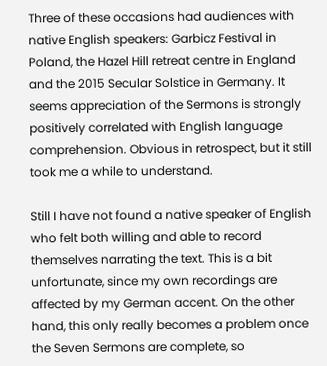Three of these occasions had audiences with native English speakers: Garbicz Festival in Poland, the Hazel Hill retreat centre in England and the 2015 Secular Solstice in Germany. It seems appreciation of the Sermons is strongly positively correlated with English language comprehension. Obvious in retrospect, but it still took me a while to understand.

Still I have not found a native speaker of English who felt both willing and able to record themselves narrating the text. This is a bit unfortunate, since my own recordings are affected by my German accent. On the other hand, this only really becomes a problem once the Seven Sermons are complete, so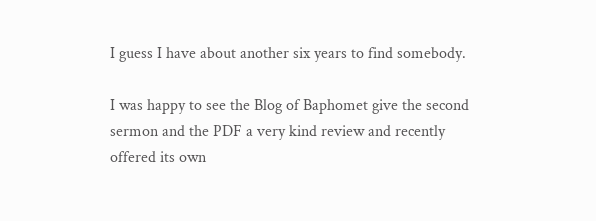I guess I have about another six years to find somebody.

I was happy to see the Blog of Baphomet give the second sermon and the PDF a very kind review and recently offered its own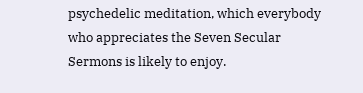psychedelic meditation, which everybody who appreciates the Seven Secular Sermons is likely to enjoy.